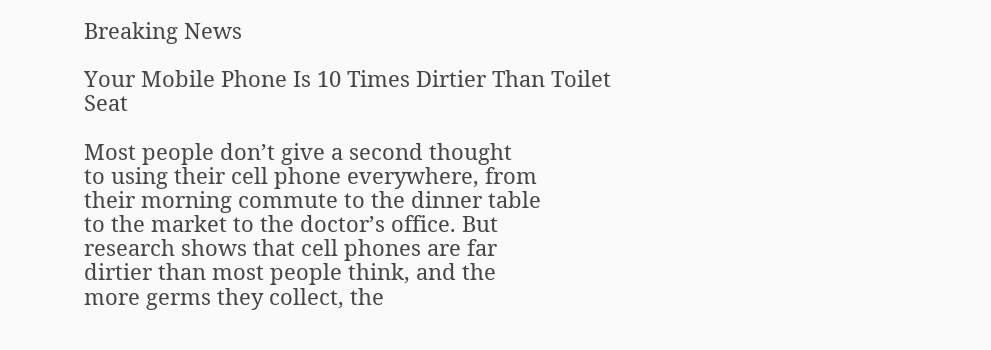Breaking News

Your Mobile Phone Is 10 Times Dirtier Than Toilet Seat

Most people don’t give a second thought
to using their cell phone everywhere, from
their morning commute to the dinner table
to the market to the doctor’s office. But
research shows that cell phones are far
dirtier than most people think, and the
more germs they collect, the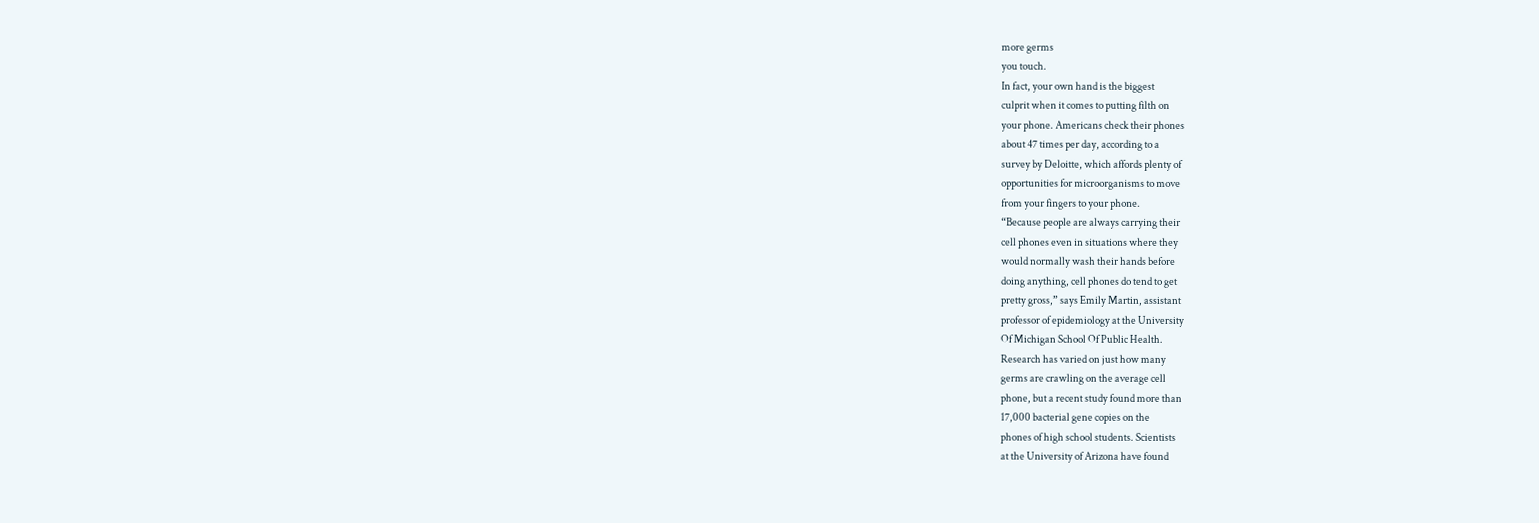more germs
you touch.
In fact, your own hand is the biggest
culprit when it comes to putting filth on
your phone. Americans check their phones
about 47 times per day, according to a
survey by Deloitte, which affords plenty of
opportunities for microorganisms to move
from your fingers to your phone.
“Because people are always carrying their
cell phones even in situations where they
would normally wash their hands before
doing anything, cell phones do tend to get
pretty gross,” says Emily Martin, assistant
professor of epidemiology at the University
Of Michigan School Of Public Health.
Research has varied on just how many
germs are crawling on the average cell
phone, but a recent study found more than
17,000 bacterial gene copies on the
phones of high school students. Scientists
at the University of Arizona have found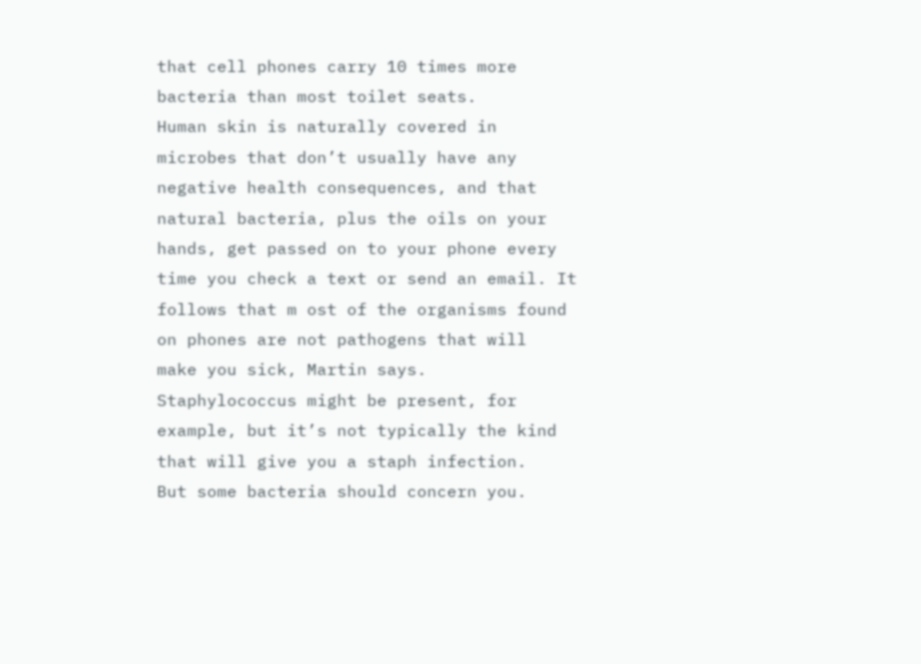that cell phones carry 10 times more
bacteria than most toilet seats.
Human skin is naturally covered in
microbes that don’t usually have any
negative health consequences, and that
natural bacteria, plus the oils on your
hands, get passed on to your phone every
time you check a text or send an email. It
follows that m ost of the organisms found
on phones are not pathogens that will
make you sick, Martin says.
Staphylococcus might be present, for
example, but it’s not typically the kind
that will give you a staph infection.
But some bacteria should concern you.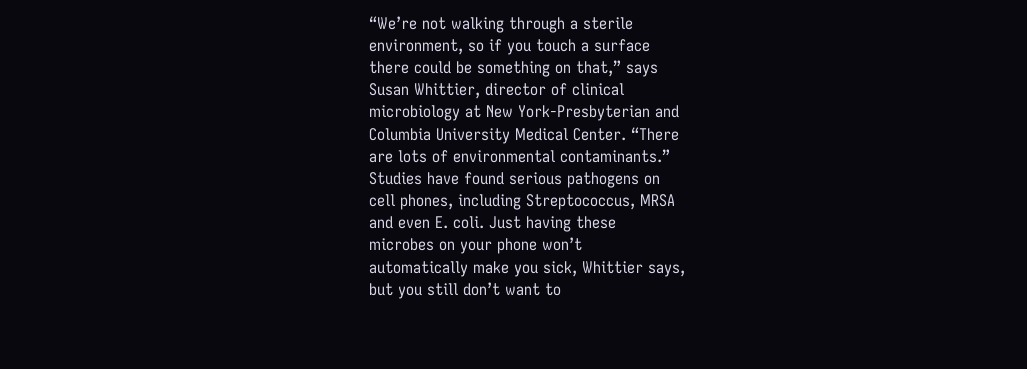“We’re not walking through a sterile
environment, so if you touch a surface
there could be something on that,” says
Susan Whittier, director of clinical
microbiology at New York-Presbyterian and
Columbia University Medical Center. “There
are lots of environmental contaminants.”
Studies have found serious pathogens on
cell phones, including Streptococcus, MRSA
and even E. coli. Just having these
microbes on your phone won’t
automatically make you sick, Whittier says,
but you still don’t want to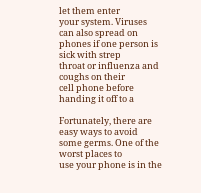let them enter
your system. Viruses can also spread on
phones if one person is sick with strep
throat or influenza and coughs on their
cell phone before handing it off to a

Fortunately, there are easy ways to avoid
some germs. One of the worst places to
use your phone is in the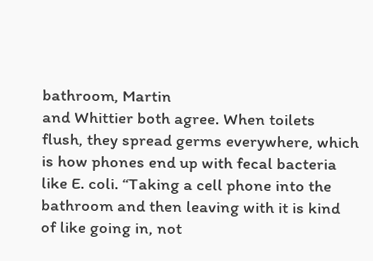bathroom, Martin
and Whittier both agree. When toilets
flush, they spread germs everywhere, which
is how phones end up with fecal bacteria
like E. coli. “Taking a cell phone into the
bathroom and then leaving with it is kind
of like going in, not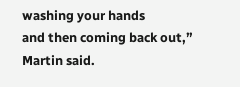washing your hands
and then coming back out,” Martin said.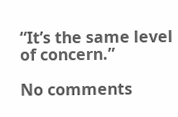“It’s the same level of concern.”

No comments